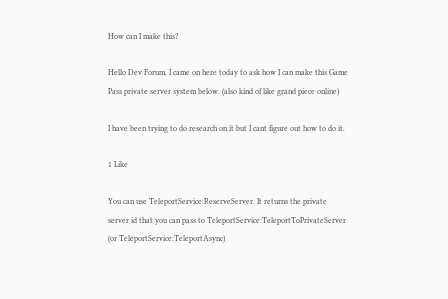How can I make this?

Hello Dev Forum, I came on here today to ask how I can make this Game Pass private server system below. (also kind of like grand piece online)

I have been trying to do research on it but I cant figure out how to do it.

1 Like

You can use TeleportService:ReserveServer. It returns the private server id that you can pass to TeleportService:TeleportToPrivateServer (or TeleportService:TeleportAsync)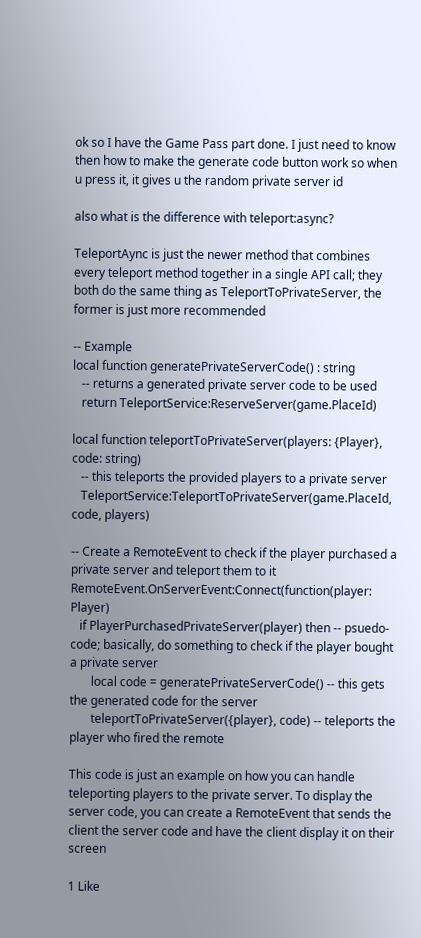ok so I have the Game Pass part done. I just need to know then how to make the generate code button work so when u press it, it gives u the random private server id

also what is the difference with teleport:async?

TeleportAync is just the newer method that combines every teleport method together in a single API call; they both do the same thing as TeleportToPrivateServer, the former is just more recommended

-- Example
local function generatePrivateServerCode() : string
   -- returns a generated private server code to be used
   return TeleportService:ReserveServer(game.PlaceId)

local function teleportToPrivateServer(players: {Player}, code: string)
   -- this teleports the provided players to a private server
   TeleportService:TeleportToPrivateServer(game.PlaceId, code, players)

-- Create a RemoteEvent to check if the player purchased a private server and teleport them to it
RemoteEvent.OnServerEvent:Connect(function(player: Player)
   if PlayerPurchasedPrivateServer(player) then -- psuedo-code; basically, do something to check if the player bought a private server
       local code = generatePrivateServerCode() -- this gets the generated code for the server
       teleportToPrivateServer({player}, code) -- teleports the player who fired the remote

This code is just an example on how you can handle teleporting players to the private server. To display the server code, you can create a RemoteEvent that sends the client the server code and have the client display it on their screen

1 Like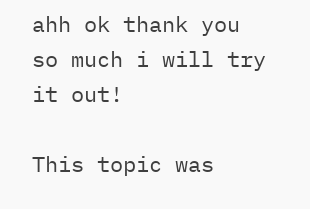ahh ok thank you so much i will try it out!

This topic was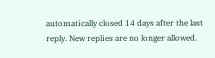automatically closed 14 days after the last reply. New replies are no longer allowed.